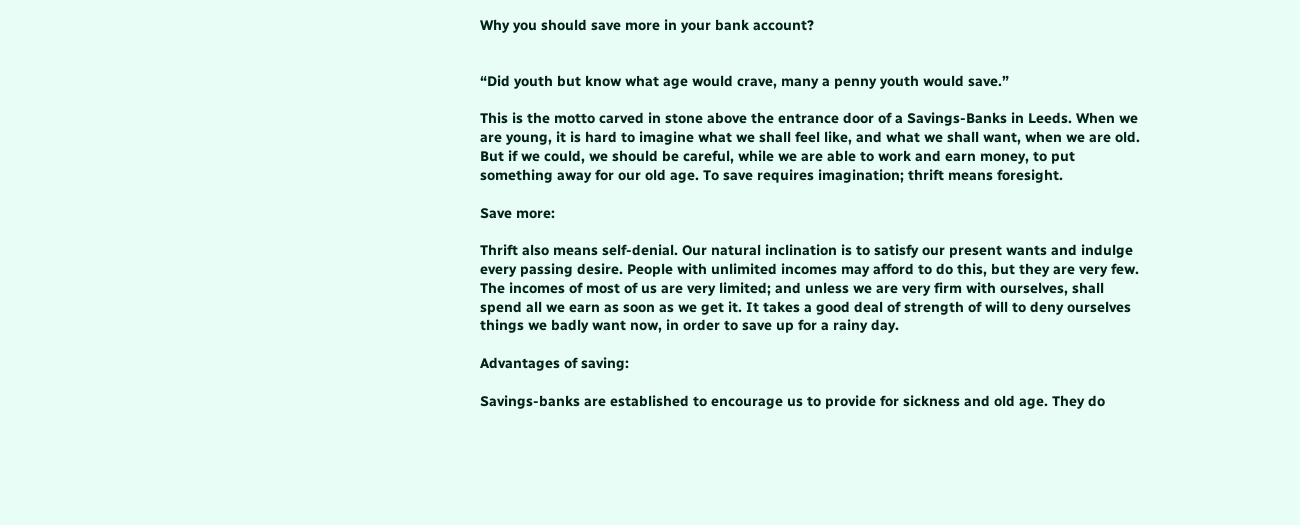Why you should save more in your bank account?


“Did youth but know what age would crave, many a penny youth would save.”

This is the motto carved in stone above the entrance door of a Savings-Banks in Leeds. When we are young, it is hard to imagine what we shall feel like, and what we shall want, when we are old. But if we could, we should be careful, while we are able to work and earn money, to put something away for our old age. To save requires imagination; thrift means foresight.

Save more:

Thrift also means self-denial. Our natural inclination is to satisfy our present wants and indulge every passing desire. People with unlimited incomes may afford to do this, but they are very few. The incomes of most of us are very limited; and unless we are very firm with ourselves, shall spend all we earn as soon as we get it. It takes a good deal of strength of will to deny ourselves things we badly want now, in order to save up for a rainy day.

Advantages of saving:

Savings-banks are established to encourage us to provide for sickness and old age. They do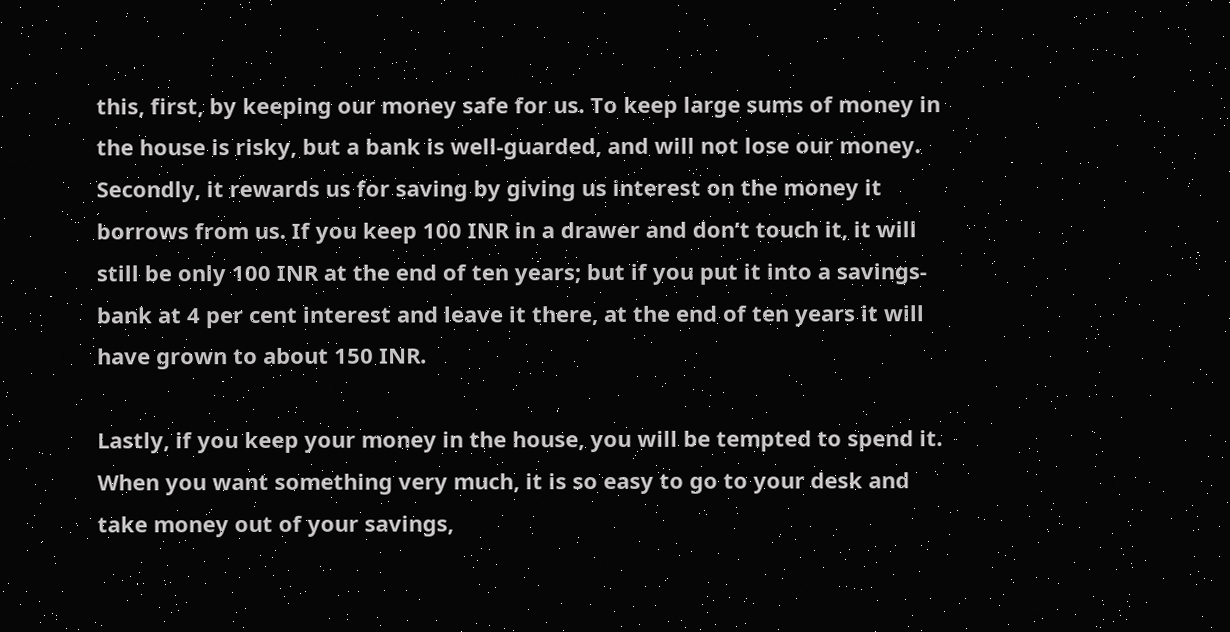this, first, by keeping our money safe for us. To keep large sums of money in the house is risky, but a bank is well-guarded, and will not lose our money. Secondly, it rewards us for saving by giving us interest on the money it borrows from us. If you keep 100 INR in a drawer and don’t touch it, it will still be only 100 INR at the end of ten years; but if you put it into a savings-bank at 4 per cent interest and leave it there, at the end of ten years it will have grown to about 150 INR.

Lastly, if you keep your money in the house, you will be tempted to spend it. When you want something very much, it is so easy to go to your desk and take money out of your savings,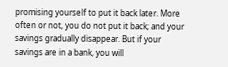promising yourself to put it back later. More often or not, you do not put it back; and your savings gradually disappear. But if your savings are in a bank, you will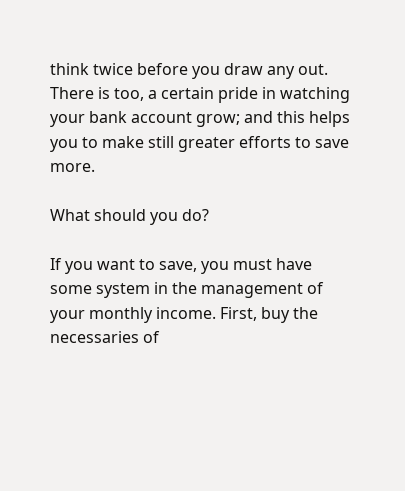think twice before you draw any out. There is too, a certain pride in watching your bank account grow; and this helps you to make still greater efforts to save more.

What should you do?

If you want to save, you must have some system in the management of your monthly income. First, buy the necessaries of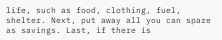life, such as food, clothing, fuel, shelter. Next, put away all you can spare as savings. Last, if there is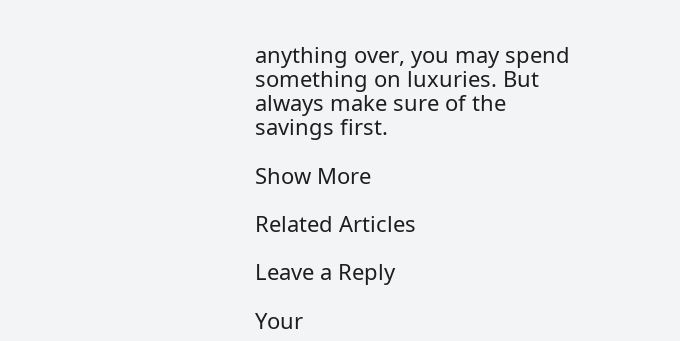anything over, you may spend something on luxuries. But always make sure of the savings first.

Show More

Related Articles

Leave a Reply

Your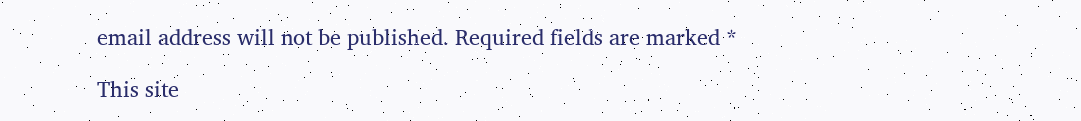email address will not be published. Required fields are marked *

This site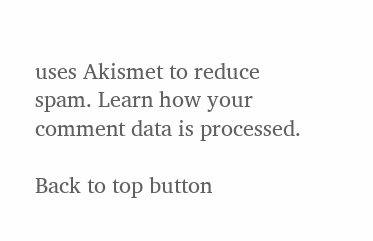uses Akismet to reduce spam. Learn how your comment data is processed.

Back to top button